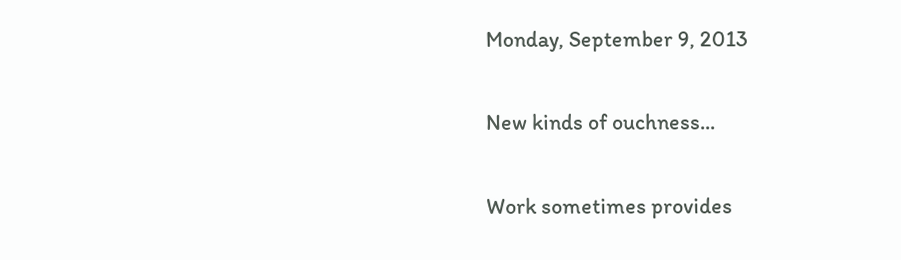Monday, September 9, 2013

New kinds of ouchness...

Work sometimes provides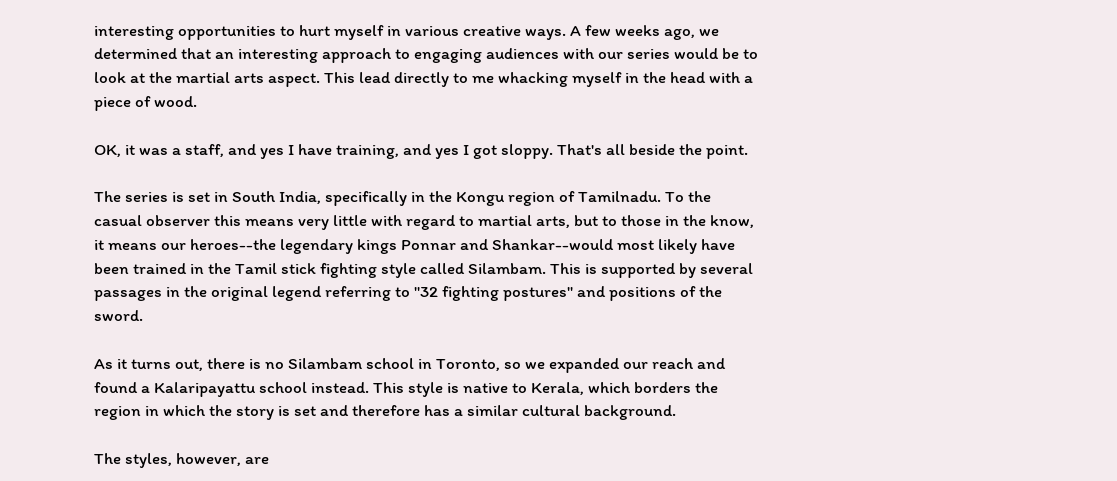interesting opportunities to hurt myself in various creative ways. A few weeks ago, we determined that an interesting approach to engaging audiences with our series would be to look at the martial arts aspect. This lead directly to me whacking myself in the head with a piece of wood.

OK, it was a staff, and yes I have training, and yes I got sloppy. That's all beside the point.

The series is set in South India, specifically in the Kongu region of Tamilnadu. To the casual observer this means very little with regard to martial arts, but to those in the know, it means our heroes--the legendary kings Ponnar and Shankar--would most likely have been trained in the Tamil stick fighting style called Silambam. This is supported by several passages in the original legend referring to "32 fighting postures" and positions of the sword.

As it turns out, there is no Silambam school in Toronto, so we expanded our reach and found a Kalaripayattu school instead. This style is native to Kerala, which borders the region in which the story is set and therefore has a similar cultural background.

The styles, however, are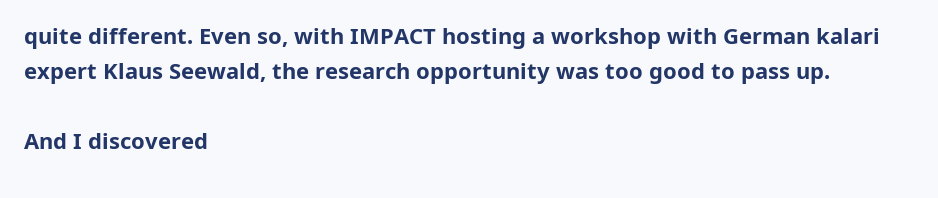quite different. Even so, with IMPACT hosting a workshop with German kalari expert Klaus Seewald, the research opportunity was too good to pass up.

And I discovered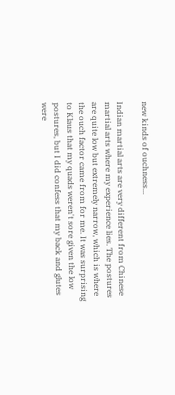new kinds of ouchness...

Indian martial arts are very different from Chinese martial arts where my experience lies. The postures are quite low but extremely narrow, which is where the ouch factor came from for me. It was surprising to Klaus that my quads weren't sore given the low postures, but I did confess that my back and glutes were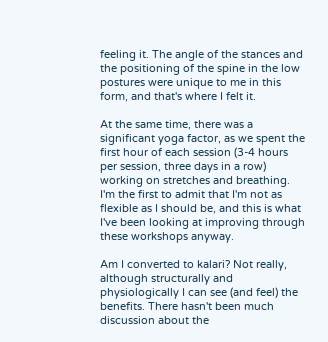feeling it. The angle of the stances and the positioning of the spine in the low postures were unique to me in this form, and that's where I felt it.

At the same time, there was a significant yoga factor, as we spent the first hour of each session (3-4 hours per session, three days in a row) working on stretches and breathing. I'm the first to admit that I'm not as flexible as I should be, and this is what I've been looking at improving through these workshops anyway.

Am I converted to kalari? Not really, although structurally and physiologically I can see (and feel) the benefits. There hasn't been much discussion about the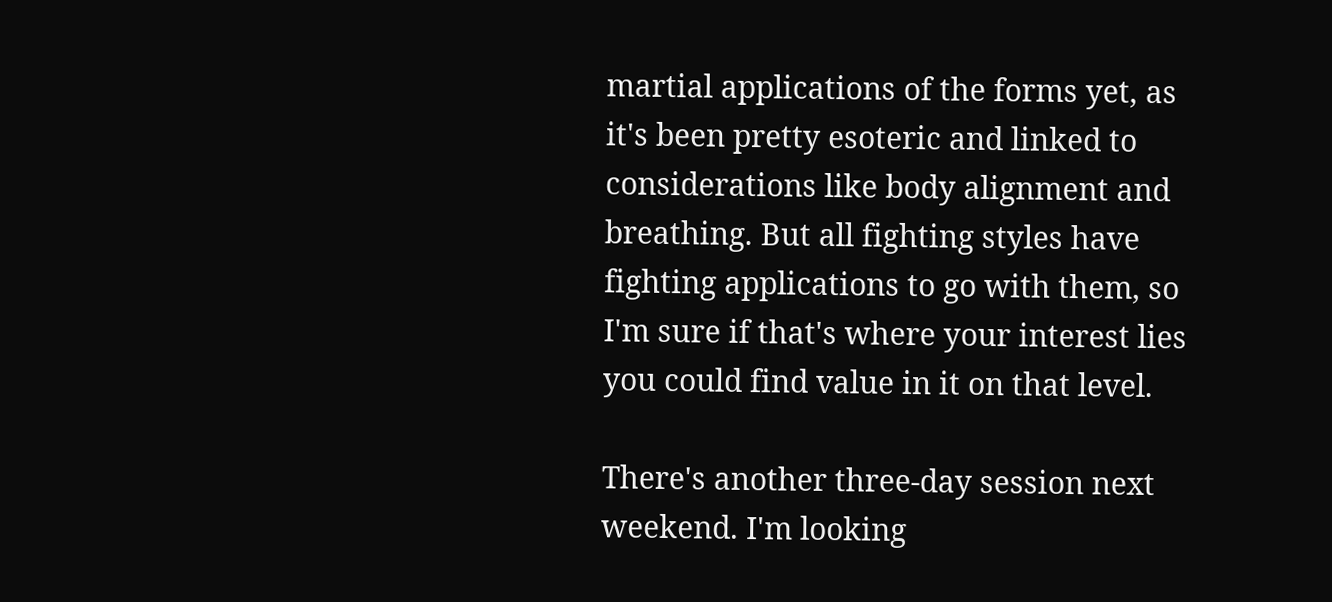martial applications of the forms yet, as it's been pretty esoteric and linked to considerations like body alignment and breathing. But all fighting styles have fighting applications to go with them, so I'm sure if that's where your interest lies you could find value in it on that level.

There's another three-day session next weekend. I'm looking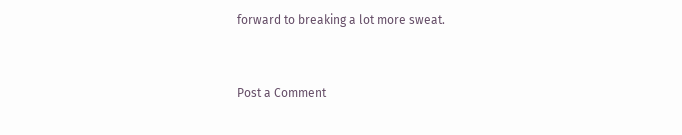forward to breaking a lot more sweat.


Post a Comment